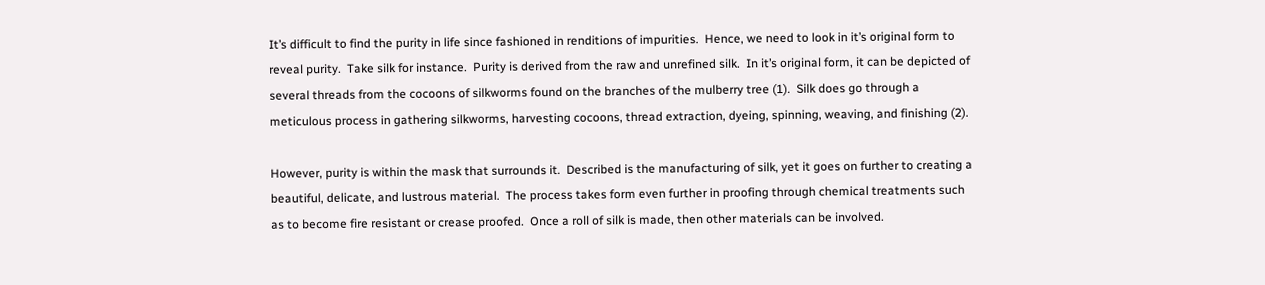It’s difficult to find the purity in life since fashioned in renditions of impurities.  Hence, we need to look in it’s original form to reveal purity.  Take silk for instance.  Purity is derived from the raw and unrefined silk.  In it’s original form, it can be depicted of several threads from the cocoons of silkworms found on the branches of the mulberry tree (1).  Silk does go through a meticulous process in gathering silkworms, harvesting cocoons, thread extraction, dyeing, spinning, weaving, and finishing (2).

However, purity is within the mask that surrounds it.  Described is the manufacturing of silk, yet it goes on further to creating a beautiful, delicate, and lustrous material.  The process takes form even further in proofing through chemical treatments such as to become fire resistant or crease proofed.  Once a roll of silk is made, then other materials can be involved.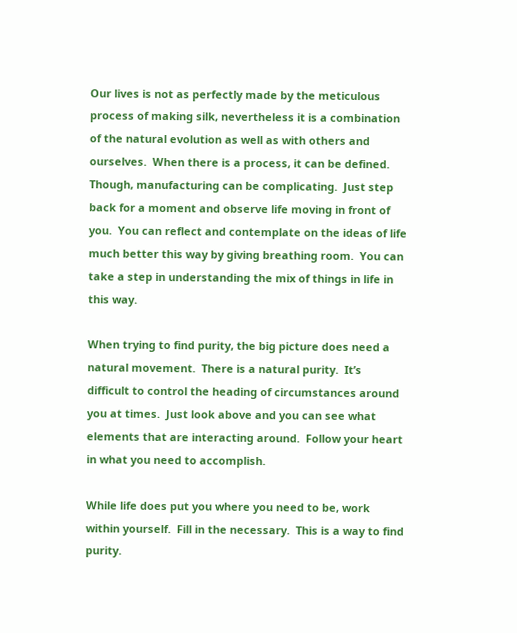Our lives is not as perfectly made by the meticulous process of making silk, nevertheless it is a combination of the natural evolution as well as with others and ourselves.  When there is a process, it can be defined.  Though, manufacturing can be complicating.  Just step back for a moment and observe life moving in front of you.  You can reflect and contemplate on the ideas of life much better this way by giving breathing room.  You can take a step in understanding the mix of things in life in this way.

When trying to find purity, the big picture does need a natural movement.  There is a natural purity.  It’s difficult to control the heading of circumstances around you at times.  Just look above and you can see what elements that are interacting around.  Follow your heart in what you need to accomplish.

While life does put you where you need to be, work within yourself.  Fill in the necessary.  This is a way to find purity.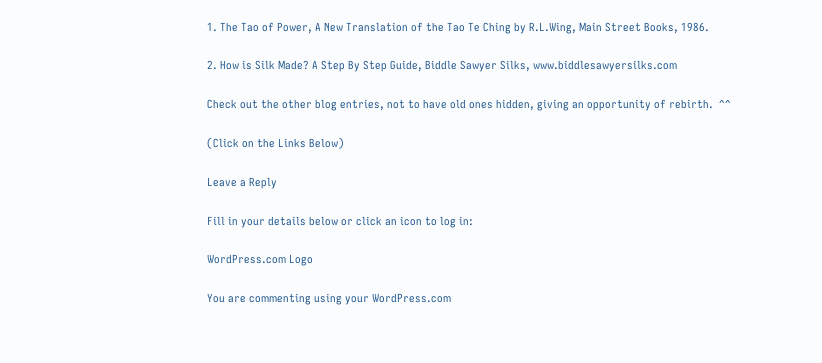1. The Tao of Power, A New Translation of the Tao Te Ching by R.L.Wing, Main Street Books, 1986.

2. How is Silk Made? A Step By Step Guide, Biddle Sawyer Silks, www.biddlesawyersilks.com

Check out the other blog entries, not to have old ones hidden, giving an opportunity of rebirth.  ^^

(Click on the Links Below)

Leave a Reply

Fill in your details below or click an icon to log in:

WordPress.com Logo

You are commenting using your WordPress.com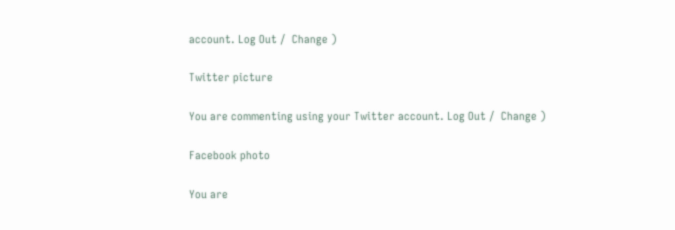account. Log Out /  Change )

Twitter picture

You are commenting using your Twitter account. Log Out /  Change )

Facebook photo

You are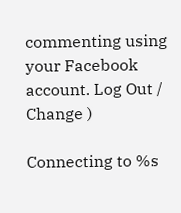commenting using your Facebook account. Log Out /  Change )

Connecting to %s